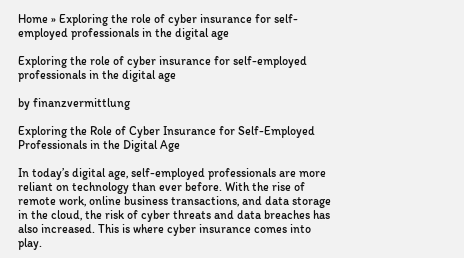Home » Exploring the role of cyber insurance for self-employed professionals in the digital age

Exploring the role of cyber insurance for self-employed professionals in the digital age

by finanzvermittlung

Exploring the Role of Cyber Insurance for Self-Employed Professionals in the Digital Age

In today’s digital age‚ self-employed professionals are more reliant on technology than ever before. With the rise of remote work‚ online business transactions‚ and data storage in the cloud‚ the risk of cyber threats and data breaches has also increased. This is where cyber insurance comes into play.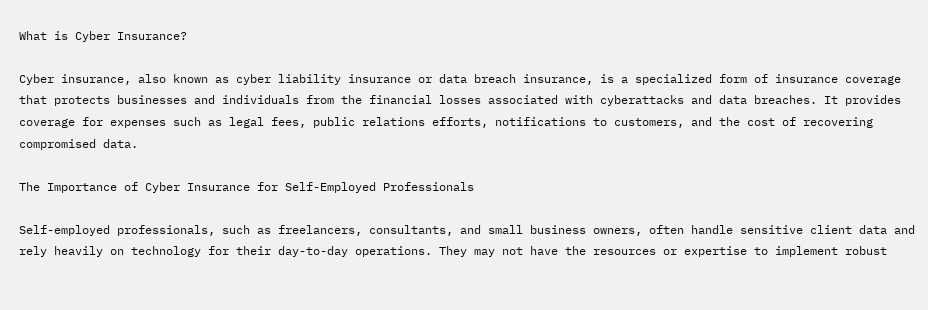What is Cyber Insurance?

Cyber insurance‚ also known as cyber liability insurance or data breach insurance‚ is a specialized form of insurance coverage that protects businesses and individuals from the financial losses associated with cyberattacks and data breaches. It provides coverage for expenses such as legal fees‚ public relations efforts‚ notifications to customers‚ and the cost of recovering compromised data.

The Importance of Cyber Insurance for Self-Employed Professionals

Self-employed professionals‚ such as freelancers‚ consultants‚ and small business owners‚ often handle sensitive client data and rely heavily on technology for their day-to-day operations. They may not have the resources or expertise to implement robust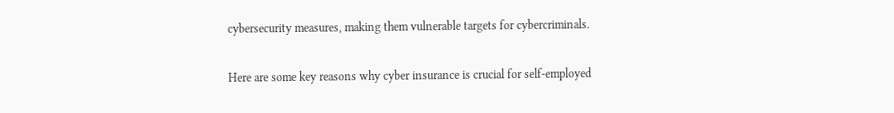cybersecurity measures‚ making them vulnerable targets for cybercriminals.

Here are some key reasons why cyber insurance is crucial for self-employed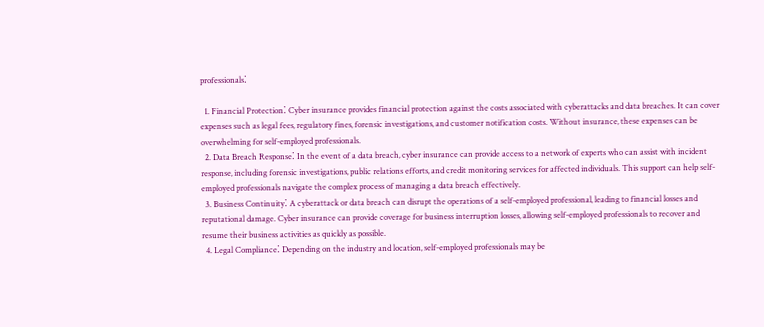professionals⁚

  1. Financial Protection⁚ Cyber insurance provides financial protection against the costs associated with cyberattacks and data breaches. It can cover expenses such as legal fees‚ regulatory fines‚ forensic investigations‚ and customer notification costs. Without insurance‚ these expenses can be overwhelming for self-employed professionals.
  2. Data Breach Response⁚ In the event of a data breach‚ cyber insurance can provide access to a network of experts who can assist with incident response‚ including forensic investigations‚ public relations efforts‚ and credit monitoring services for affected individuals. This support can help self-employed professionals navigate the complex process of managing a data breach effectively.
  3. Business Continuity⁚ A cyberattack or data breach can disrupt the operations of a self-employed professional‚ leading to financial losses and reputational damage. Cyber insurance can provide coverage for business interruption losses‚ allowing self-employed professionals to recover and resume their business activities as quickly as possible.
  4. Legal Compliance⁚ Depending on the industry and location‚ self-employed professionals may be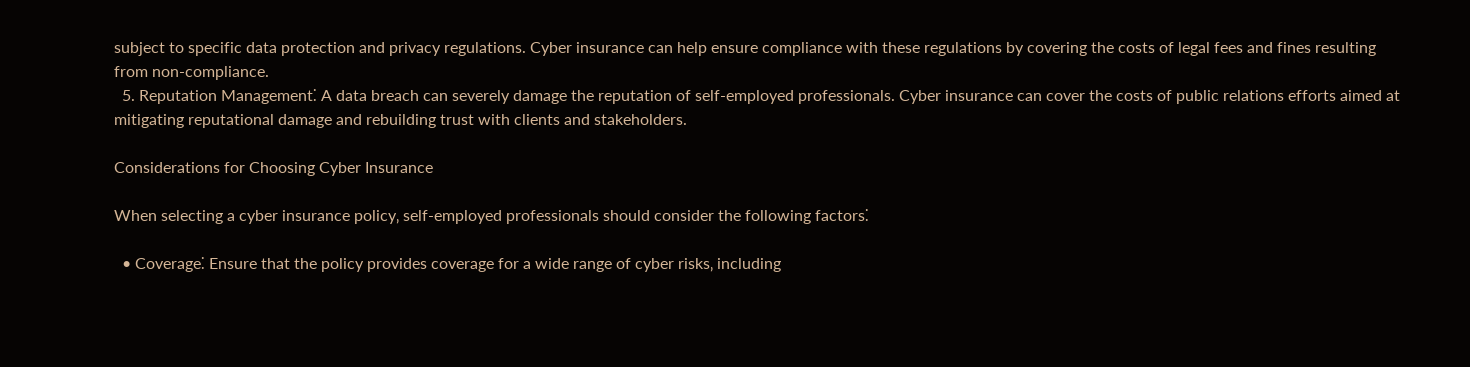subject to specific data protection and privacy regulations. Cyber insurance can help ensure compliance with these regulations by covering the costs of legal fees and fines resulting from non-compliance.
  5. Reputation Management⁚ A data breach can severely damage the reputation of self-employed professionals. Cyber insurance can cover the costs of public relations efforts aimed at mitigating reputational damage and rebuilding trust with clients and stakeholders.

Considerations for Choosing Cyber Insurance

When selecting a cyber insurance policy‚ self-employed professionals should consider the following factors⁚

  • Coverage⁚ Ensure that the policy provides coverage for a wide range of cyber risks‚ including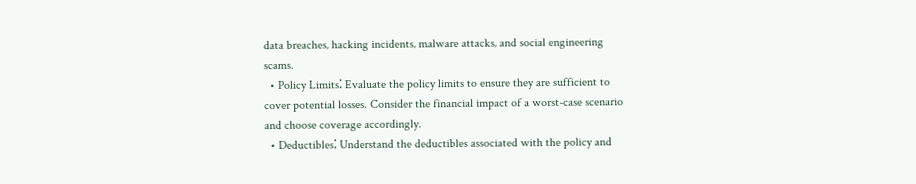data breaches‚ hacking incidents‚ malware attacks‚ and social engineering scams.
  • Policy Limits⁚ Evaluate the policy limits to ensure they are sufficient to cover potential losses. Consider the financial impact of a worst-case scenario and choose coverage accordingly.
  • Deductibles⁚ Understand the deductibles associated with the policy and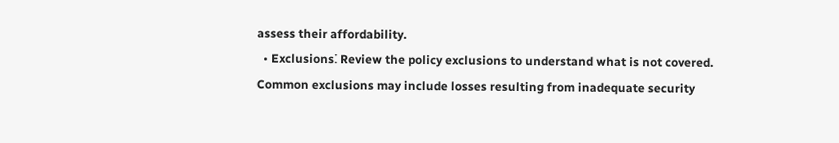assess their affordability.
  • Exclusions⁚ Review the policy exclusions to understand what is not covered. Common exclusions may include losses resulting from inadequate security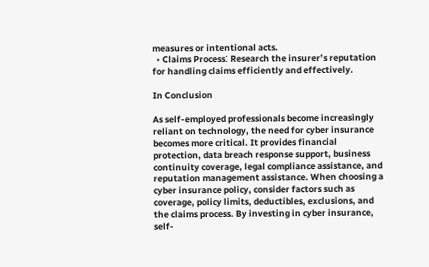measures or intentional acts.
  • Claims Process⁚ Research the insurer’s reputation for handling claims efficiently and effectively.

In Conclusion

As self-employed professionals become increasingly reliant on technology‚ the need for cyber insurance becomes more critical. It provides financial protection‚ data breach response support‚ business continuity coverage‚ legal compliance assistance‚ and reputation management assistance. When choosing a cyber insurance policy‚ consider factors such as coverage‚ policy limits‚ deductibles‚ exclusions‚ and the claims process. By investing in cyber insurance‚ self-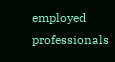employed professionals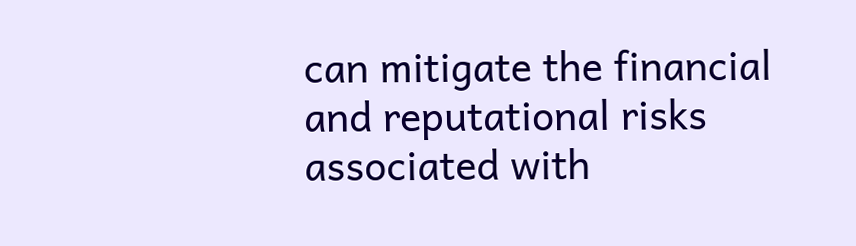can mitigate the financial and reputational risks associated with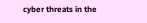cyber threats in the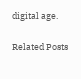digital age.

Related Posts